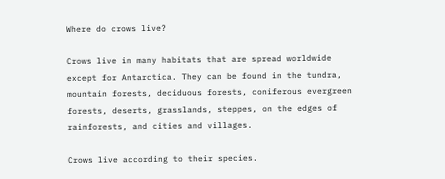Where do crows live?

Crows live in many habitats that are spread worldwide except for Antarctica. They can be found in the tundra, mountain forests, deciduous forests, coniferous evergreen forests, deserts, grasslands, steppes, on the edges of rainforests, and cities and villages.

Crows live according to their species.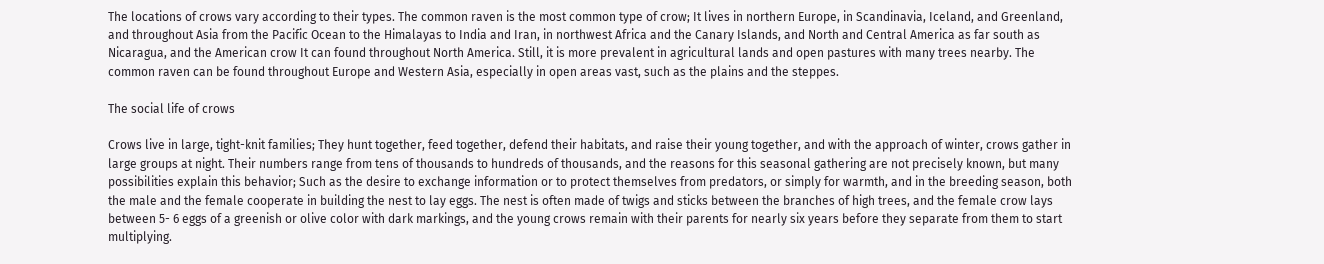The locations of crows vary according to their types. The common raven is the most common type of crow; It lives in northern Europe, in Scandinavia, Iceland, and Greenland, and throughout Asia from the Pacific Ocean to the Himalayas to India and Iran, in northwest Africa and the Canary Islands, and North and Central America as far south as Nicaragua, and the American crow It can found throughout North America. Still, it is more prevalent in agricultural lands and open pastures with many trees nearby. The common raven can be found throughout Europe and Western Asia, especially in open areas vast, such as the plains and the steppes.

The social life of crows

Crows live in large, tight-knit families; They hunt together, feed together, defend their habitats, and raise their young together, and with the approach of winter, crows gather in large groups at night. Their numbers range from tens of thousands to hundreds of thousands, and the reasons for this seasonal gathering are not precisely known, but many possibilities explain this behavior; Such as the desire to exchange information or to protect themselves from predators, or simply for warmth, and in the breeding season, both the male and the female cooperate in building the nest to lay eggs. The nest is often made of twigs and sticks between the branches of high trees, and the female crow lays between 5- 6 eggs of a greenish or olive color with dark markings, and the young crows remain with their parents for nearly six years before they separate from them to start multiplying.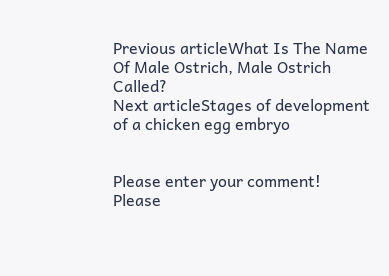Previous articleWhat Is The Name Of Male Ostrich, Male Ostrich Called?
Next articleStages of development of a chicken egg embryo


Please enter your comment!
Please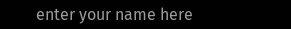enter your name here